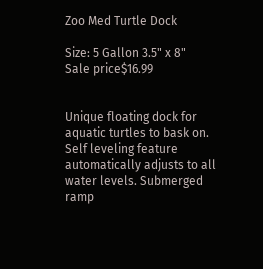Zoo Med Turtle Dock

Size: 5 Gallon 3.5" x 8"
Sale price$16.99


Unique floating dock for aquatic turtles to bask on. Self leveling feature automatically adjusts to all water levels. Submerged ramp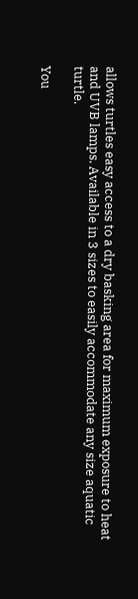allows turtles easy access to a dry basking area for maximum exposure to heat and UVB lamps. Available in 3 sizes to easily accommodate any size aquatic turtle.

You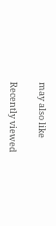may also like

Recently viewed